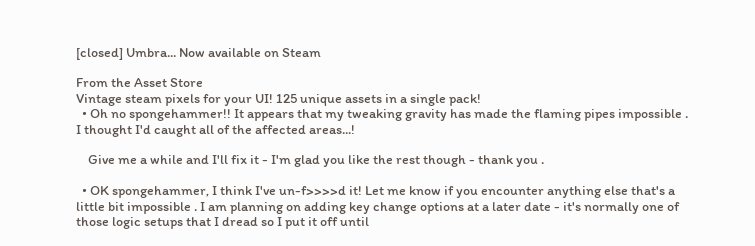[closed] Umbra... Now available on Steam

From the Asset Store
Vintage steam pixels for your UI! 125 unique assets in a single pack!
  • Oh no spongehammer!! It appears that my tweaking gravity has made the flaming pipes impossible . I thought I'd caught all of the affected areas...!

    Give me a while and I'll fix it - I'm glad you like the rest though - thank you .

  • OK spongehammer, I think I've un-f>>>>d it! Let me know if you encounter anything else that's a little bit impossible . I am planning on adding key change options at a later date - it's normally one of those logic setups that I dread so I put it off until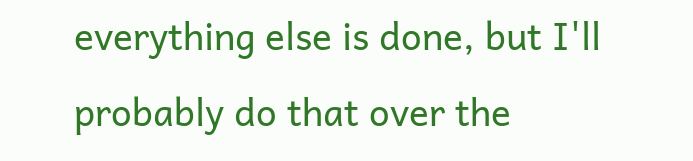everything else is done, but I'll probably do that over the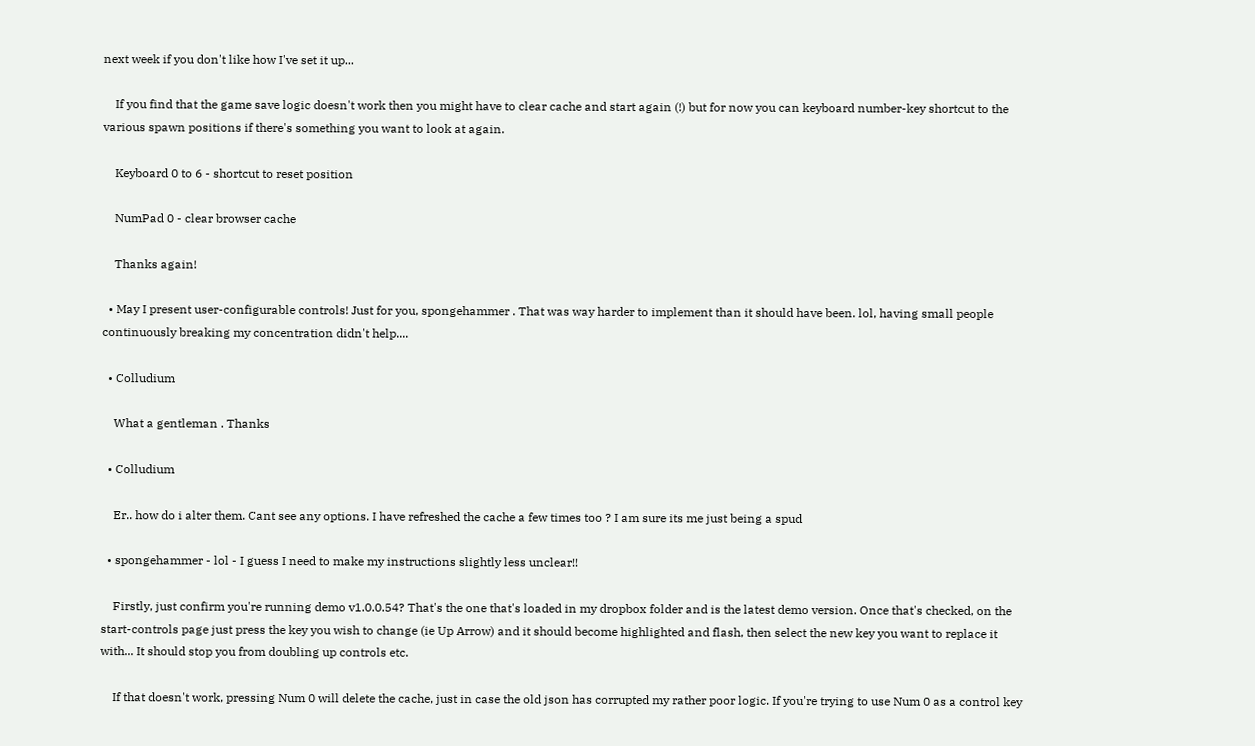next week if you don't like how I've set it up...

    If you find that the game save logic doesn't work then you might have to clear cache and start again (!) but for now you can keyboard number-key shortcut to the various spawn positions if there's something you want to look at again.

    Keyboard 0 to 6 - shortcut to reset position

    NumPad 0 - clear browser cache

    Thanks again!

  • May I present user-configurable controls! Just for you, spongehammer . That was way harder to implement than it should have been. lol, having small people continuously breaking my concentration didn't help....

  • Colludium

    What a gentleman . Thanks

  • Colludium

    Er.. how do i alter them. Cant see any options. I have refreshed the cache a few times too ? I am sure its me just being a spud

  • spongehammer - lol - I guess I need to make my instructions slightly less unclear!!

    Firstly, just confirm you're running demo v1.0.0.54? That's the one that's loaded in my dropbox folder and is the latest demo version. Once that's checked, on the start-controls page just press the key you wish to change (ie Up Arrow) and it should become highlighted and flash, then select the new key you want to replace it with... It should stop you from doubling up controls etc.

    If that doesn't work, pressing Num 0 will delete the cache, just in case the old json has corrupted my rather poor logic. If you're trying to use Num 0 as a control key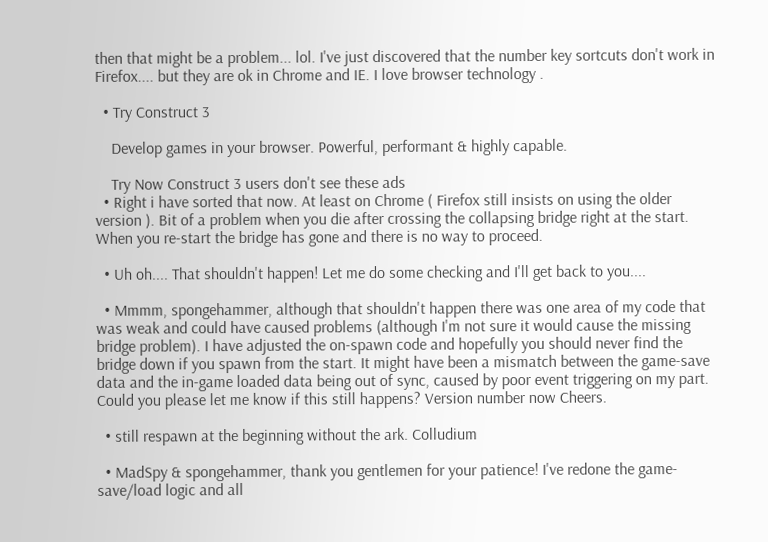then that might be a problem... lol. I've just discovered that the number key sortcuts don't work in Firefox.... but they are ok in Chrome and IE. I love browser technology .

  • Try Construct 3

    Develop games in your browser. Powerful, performant & highly capable.

    Try Now Construct 3 users don't see these ads
  • Right i have sorted that now. At least on Chrome ( Firefox still insists on using the older version ). Bit of a problem when you die after crossing the collapsing bridge right at the start. When you re-start the bridge has gone and there is no way to proceed.

  • Uh oh.... That shouldn't happen! Let me do some checking and I'll get back to you....

  • Mmmm, spongehammer, although that shouldn't happen there was one area of my code that was weak and could have caused problems (although I'm not sure it would cause the missing bridge problem). I have adjusted the on-spawn code and hopefully you should never find the bridge down if you spawn from the start. It might have been a mismatch between the game-save data and the in-game loaded data being out of sync, caused by poor event triggering on my part. Could you please let me know if this still happens? Version number now Cheers.

  • still respawn at the beginning without the ark. Colludium

  • MadSpy & spongehammer, thank you gentlemen for your patience! I've redone the game-save/load logic and all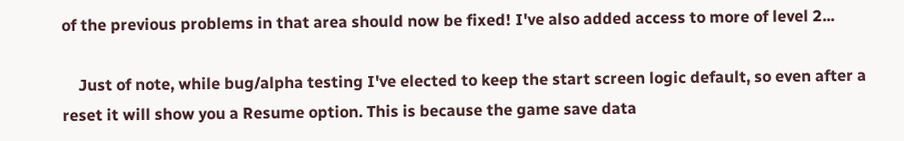of the previous problems in that area should now be fixed! I've also added access to more of level 2...

    Just of note, while bug/alpha testing I've elected to keep the start screen logic default, so even after a reset it will show you a Resume option. This is because the game save data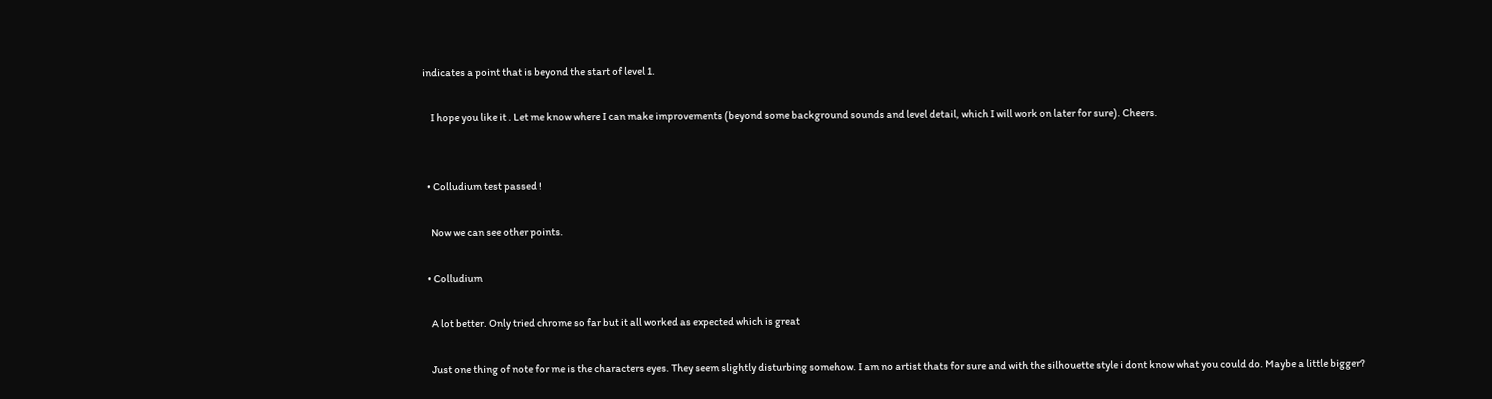indicates a point that is beyond the start of level 1.

    I hope you like it . Let me know where I can make improvements (beyond some background sounds and level detail, which I will work on later for sure). Cheers.


  • Colludium test passed !

    Now we can see other points.

  • Colludium

    A lot better. Only tried chrome so far but it all worked as expected which is great

    Just one thing of note for me is the characters eyes. They seem slightly disturbing somehow. I am no artist thats for sure and with the silhouette style i dont know what you could do. Maybe a little bigger?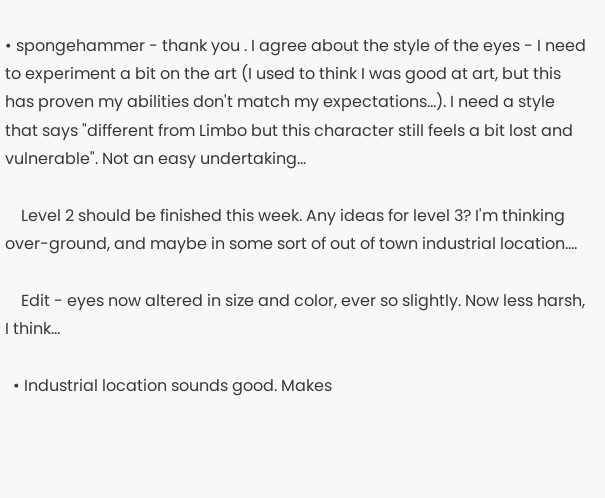• spongehammer - thank you . I agree about the style of the eyes - I need to experiment a bit on the art (I used to think I was good at art, but this has proven my abilities don't match my expectations...). I need a style that says "different from Limbo but this character still feels a bit lost and vulnerable". Not an easy undertaking...

    Level 2 should be finished this week. Any ideas for level 3? I'm thinking over-ground, and maybe in some sort of out of town industrial location....

    Edit - eyes now altered in size and color, ever so slightly. Now less harsh, I think...

  • Industrial location sounds good. Makes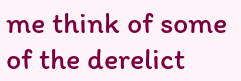me think of some of the derelict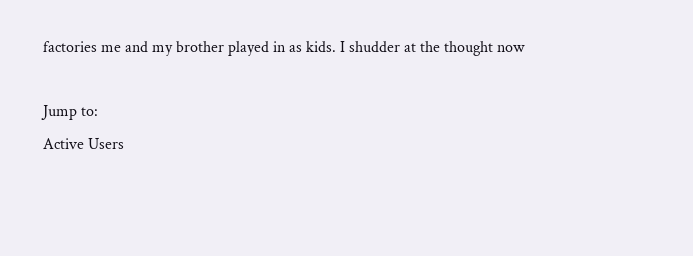factories me and my brother played in as kids. I shudder at the thought now

Jump to:
Active Users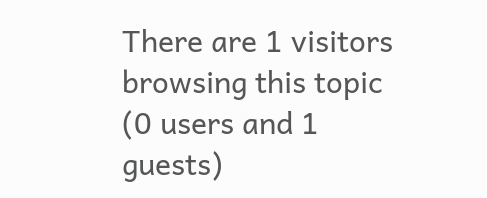There are 1 visitors browsing this topic (0 users and 1 guests)